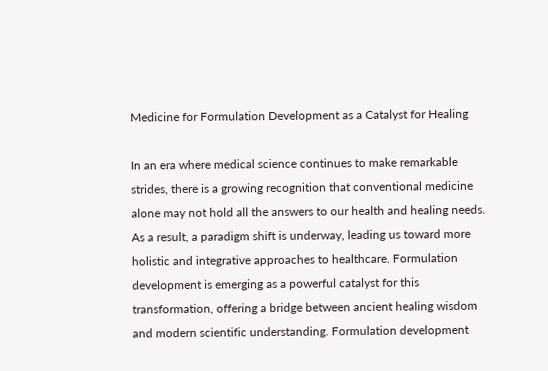Medicine for Formulation Development as a Catalyst for Healing

In an era where medical science continues to make remarkable strides, there is a growing recognition that conventional medicine alone may not hold all the answers to our health and healing needs. As a result, a paradigm shift is underway, leading us toward more holistic and integrative approaches to healthcare. Formulation development is emerging as a powerful catalyst for this transformation, offering a bridge between ancient healing wisdom and modern scientific understanding. Formulation development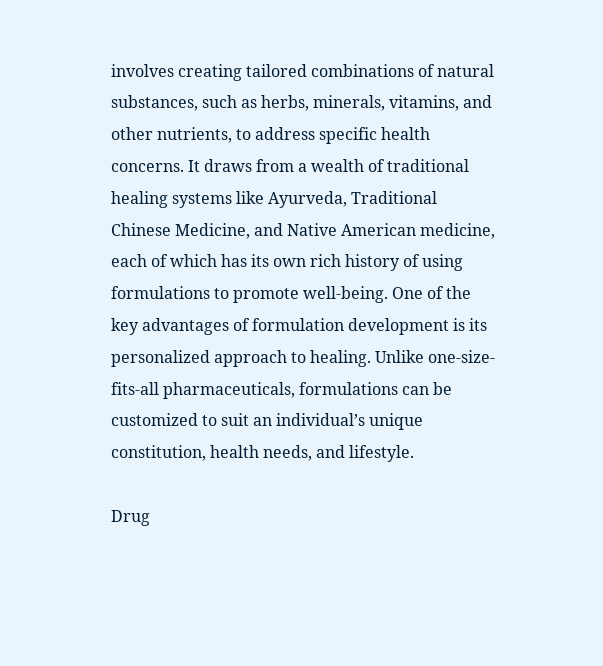involves creating tailored combinations of natural substances, such as herbs, minerals, vitamins, and other nutrients, to address specific health concerns. It draws from a wealth of traditional healing systems like Ayurveda, Traditional Chinese Medicine, and Native American medicine, each of which has its own rich history of using formulations to promote well-being. One of the key advantages of formulation development is its personalized approach to healing. Unlike one-size-fits-all pharmaceuticals, formulations can be customized to suit an individual’s unique constitution, health needs, and lifestyle.

Drug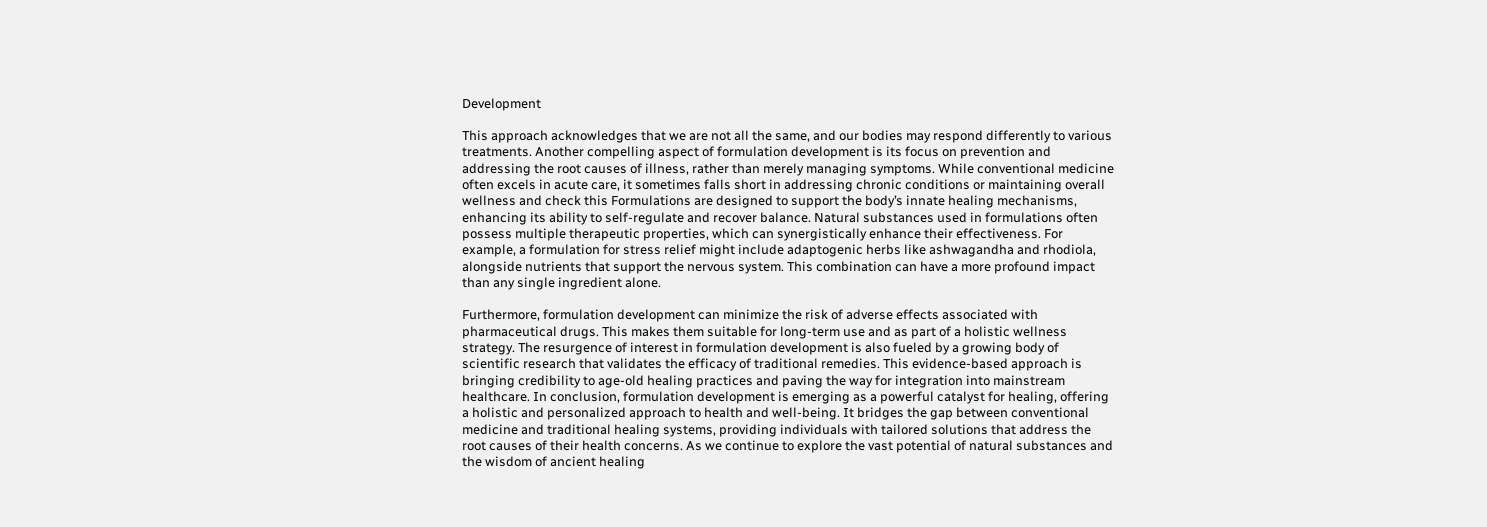Development

This approach acknowledges that we are not all the same, and our bodies may respond differently to various treatments. Another compelling aspect of formulation development is its focus on prevention and addressing the root causes of illness, rather than merely managing symptoms. While conventional medicine often excels in acute care, it sometimes falls short in addressing chronic conditions or maintaining overall wellness and check this Formulations are designed to support the body’s innate healing mechanisms, enhancing its ability to self-regulate and recover balance. Natural substances used in formulations often possess multiple therapeutic properties, which can synergistically enhance their effectiveness. For example, a formulation for stress relief might include adaptogenic herbs like ashwagandha and rhodiola, alongside nutrients that support the nervous system. This combination can have a more profound impact than any single ingredient alone.

Furthermore, formulation development can minimize the risk of adverse effects associated with pharmaceutical drugs. This makes them suitable for long-term use and as part of a holistic wellness strategy. The resurgence of interest in formulation development is also fueled by a growing body of scientific research that validates the efficacy of traditional remedies. This evidence-based approach is bringing credibility to age-old healing practices and paving the way for integration into mainstream healthcare. In conclusion, formulation development is emerging as a powerful catalyst for healing, offering a holistic and personalized approach to health and well-being. It bridges the gap between conventional medicine and traditional healing systems, providing individuals with tailored solutions that address the root causes of their health concerns. As we continue to explore the vast potential of natural substances and the wisdom of ancient healing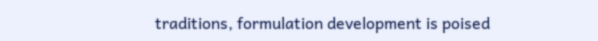traditions, formulation development is poised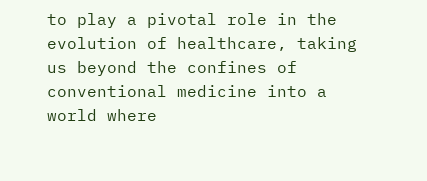to play a pivotal role in the evolution of healthcare, taking us beyond the confines of conventional medicine into a world where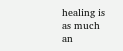healing is as much an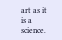art as it is a science.